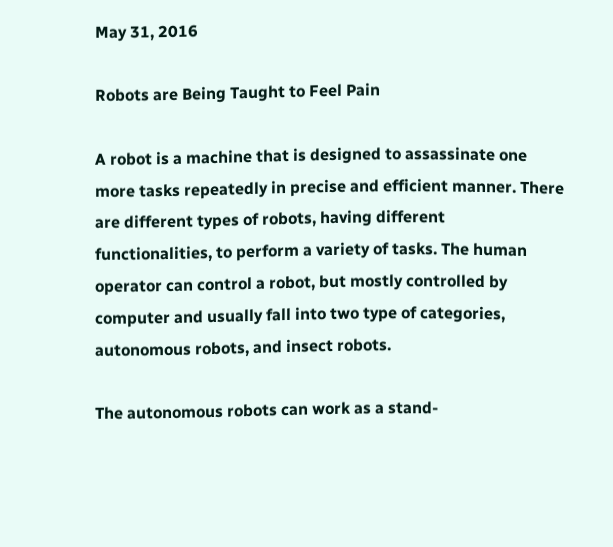May 31, 2016

Robots are Being Taught to Feel Pain

A robot is a machine that is designed to assassinate one more tasks repeatedly in precise and efficient manner. There are different types of robots, having different functionalities, to perform a variety of tasks. The human operator can control a robot, but mostly controlled by computer and usually fall into two type of categories, autonomous robots, and insect robots.

The autonomous robots can work as a stand-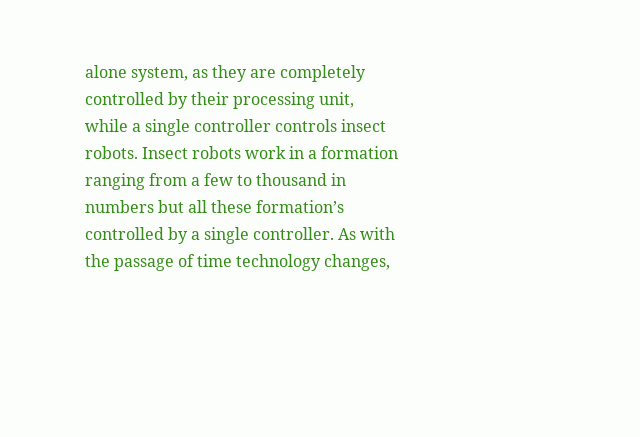alone system, as they are completely controlled by their processing unit, while a single controller controls insect robots. Insect robots work in a formation ranging from a few to thousand in numbers but all these formation’s controlled by a single controller. As with the passage of time technology changes,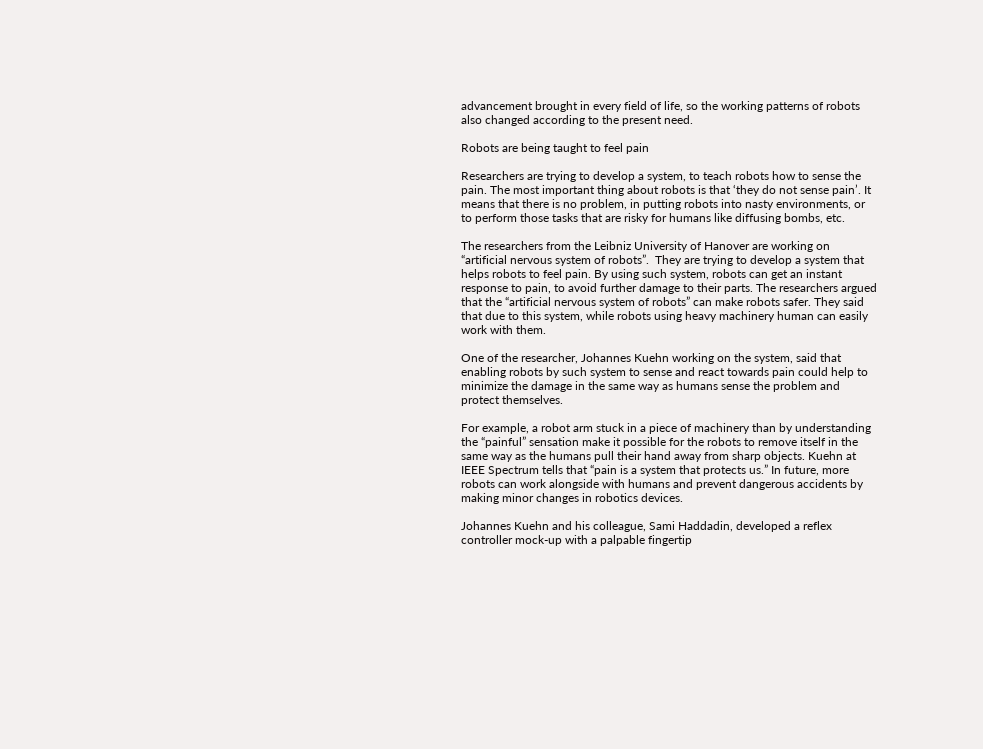advancement brought in every field of life, so the working patterns of robots also changed according to the present need.

Robots are being taught to feel pain

Researchers are trying to develop a system, to teach robots how to sense the pain. The most important thing about robots is that ‘they do not sense pain’. It means that there is no problem, in putting robots into nasty environments, or to perform those tasks that are risky for humans like diffusing bombs, etc.

The researchers from the Leibniz University of Hanover are working on “artificial nervous system of robots”.  They are trying to develop a system that helps robots to feel pain. By using such system, robots can get an instant response to pain, to avoid further damage to their parts. The researchers argued that the “artificial nervous system of robots” can make robots safer. They said that due to this system, while robots using heavy machinery human can easily work with them.

One of the researcher, Johannes Kuehn working on the system, said that enabling robots by such system to sense and react towards pain could help to minimize the damage in the same way as humans sense the problem and protect themselves.

For example, a robot arm stuck in a piece of machinery than by understanding the “painful” sensation make it possible for the robots to remove itself in the same way as the humans pull their hand away from sharp objects. Kuehn at IEEE Spectrum tells that “pain is a system that protects us.” In future, more robots can work alongside with humans and prevent dangerous accidents by making minor changes in robotics devices.

Johannes Kuehn and his colleague, Sami Haddadin, developed a reflex controller mock-up with a palpable fingertip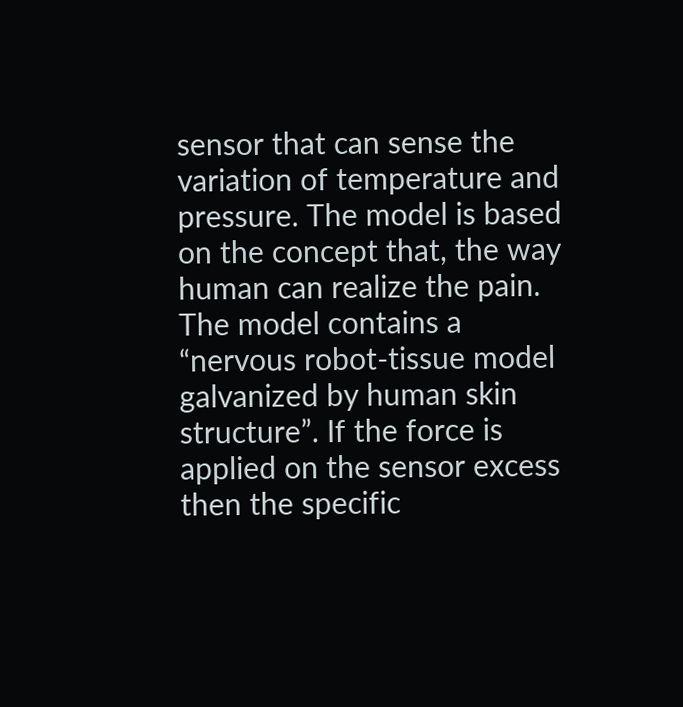sensor that can sense the variation of temperature and pressure. The model is based on the concept that, the way human can realize the pain. The model contains a “nervous robot-tissue model galvanized by human skin structure”. If the force is applied on the sensor excess then the specific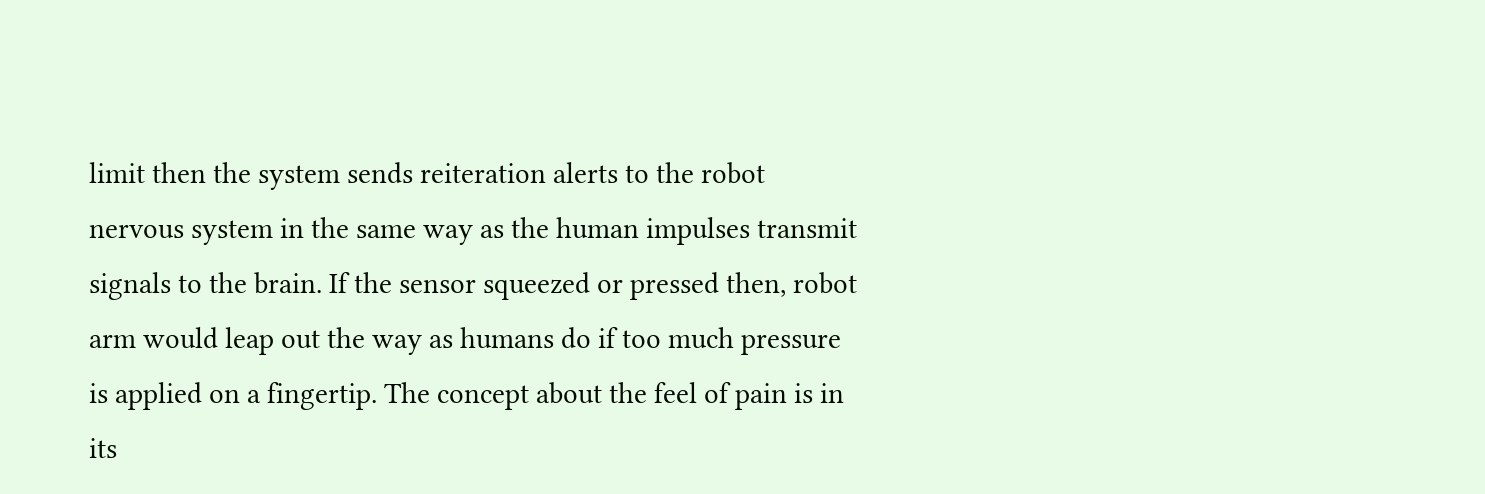limit then the system sends reiteration alerts to the robot nervous system in the same way as the human impulses transmit signals to the brain. If the sensor squeezed or pressed then, robot arm would leap out the way as humans do if too much pressure is applied on a fingertip. The concept about the feel of pain is in its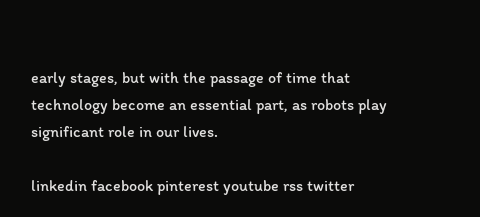early stages, but with the passage of time that technology become an essential part, as robots play significant role in our lives.

linkedin facebook pinterest youtube rss twitter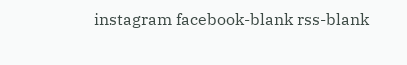instagram facebook-blank rss-blank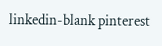linkedin-blank pinterest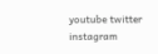youtube twitter instagram